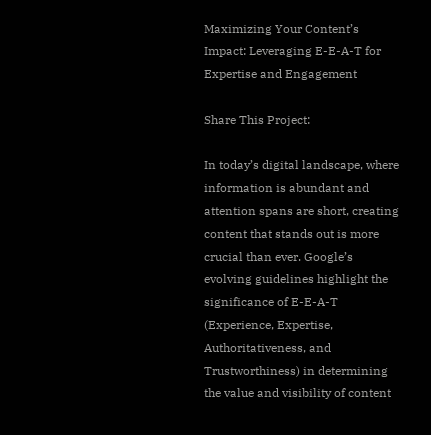Maximizing Your Content’s Impact: Leveraging E-E-A-T for Expertise and Engagement

Share This Project:

In today’s digital landscape, where information is abundant and attention spans are short, creating content that stands out is more crucial than ever. Google’s evolving guidelines highlight the significance of E-E-A-T (Experience, Expertise, Authoritativeness, and Trustworthiness) in determining the value and visibility of content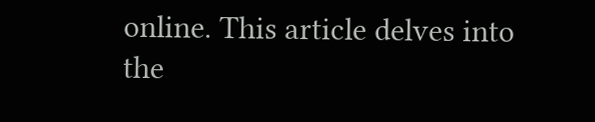online. This article delves into the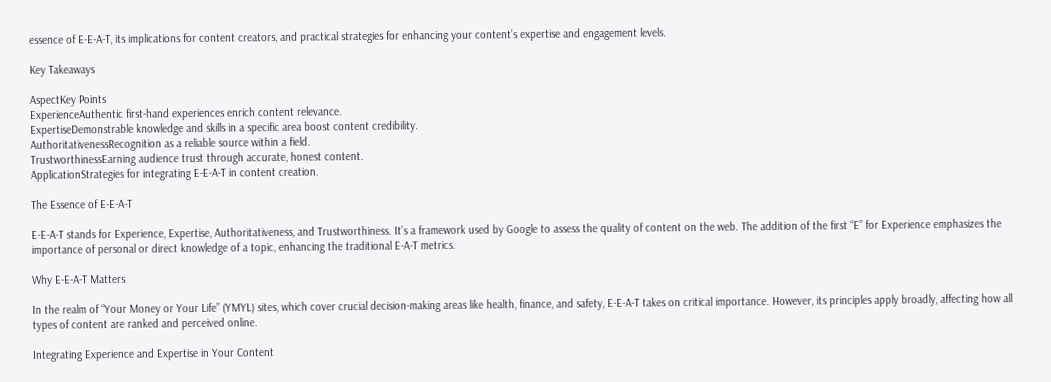essence of E-E-A-T, its implications for content creators, and practical strategies for enhancing your content’s expertise and engagement levels.

Key Takeaways

AspectKey Points
ExperienceAuthentic first-hand experiences enrich content relevance.
ExpertiseDemonstrable knowledge and skills in a specific area boost content credibility.
AuthoritativenessRecognition as a reliable source within a field.
TrustworthinessEarning audience trust through accurate, honest content.
ApplicationStrategies for integrating E-E-A-T in content creation.

The Essence of E-E-A-T

E-E-A-T stands for Experience, Expertise, Authoritativeness, and Trustworthiness. It’s a framework used by Google to assess the quality of content on the web. The addition of the first “E” for Experience emphasizes the importance of personal or direct knowledge of a topic, enhancing the traditional E-A-T metrics.

Why E-E-A-T Matters

In the realm of “Your Money or Your Life” (YMYL) sites, which cover crucial decision-making areas like health, finance, and safety, E-E-A-T takes on critical importance. However, its principles apply broadly, affecting how all types of content are ranked and perceived online.

Integrating Experience and Expertise in Your Content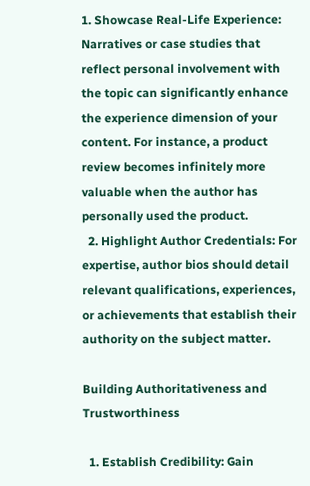1. Showcase Real-Life Experience: Narratives or case studies that reflect personal involvement with the topic can significantly enhance the experience dimension of your content. For instance, a product review becomes infinitely more valuable when the author has personally used the product.
  2. Highlight Author Credentials: For expertise, author bios should detail relevant qualifications, experiences, or achievements that establish their authority on the subject matter.

Building Authoritativeness and Trustworthiness

  1. Establish Credibility: Gain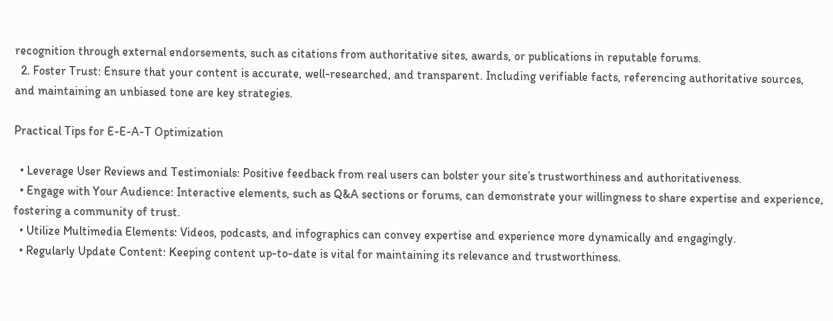recognition through external endorsements, such as citations from authoritative sites, awards, or publications in reputable forums.
  2. Foster Trust: Ensure that your content is accurate, well-researched, and transparent. Including verifiable facts, referencing authoritative sources, and maintaining an unbiased tone are key strategies.

Practical Tips for E-E-A-T Optimization

  • Leverage User Reviews and Testimonials: Positive feedback from real users can bolster your site’s trustworthiness and authoritativeness.
  • Engage with Your Audience: Interactive elements, such as Q&A sections or forums, can demonstrate your willingness to share expertise and experience, fostering a community of trust.
  • Utilize Multimedia Elements: Videos, podcasts, and infographics can convey expertise and experience more dynamically and engagingly.
  • Regularly Update Content: Keeping content up-to-date is vital for maintaining its relevance and trustworthiness.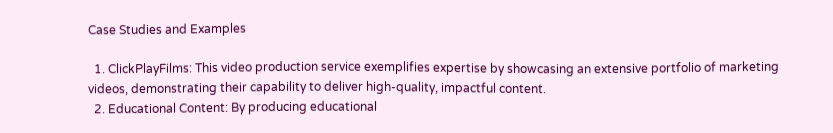Case Studies and Examples

  1. ClickPlayFilms: This video production service exemplifies expertise by showcasing an extensive portfolio of marketing videos, demonstrating their capability to deliver high-quality, impactful content.
  2. Educational Content: By producing educational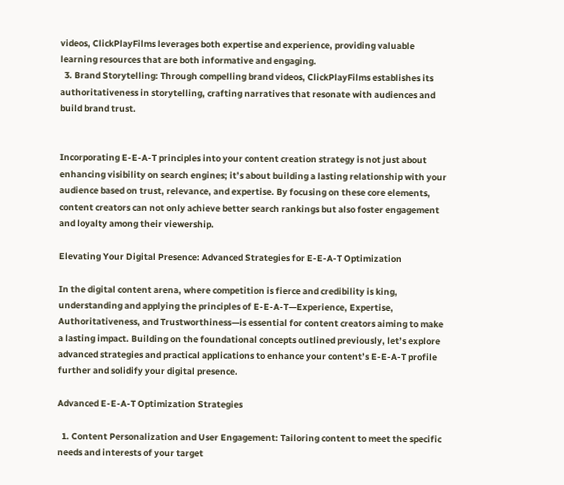videos, ClickPlayFilms leverages both expertise and experience, providing valuable learning resources that are both informative and engaging.
  3. Brand Storytelling: Through compelling brand videos, ClickPlayFilms establishes its authoritativeness in storytelling, crafting narratives that resonate with audiences and build brand trust.


Incorporating E-E-A-T principles into your content creation strategy is not just about enhancing visibility on search engines; it’s about building a lasting relationship with your audience based on trust, relevance, and expertise. By focusing on these core elements, content creators can not only achieve better search rankings but also foster engagement and loyalty among their viewership.

Elevating Your Digital Presence: Advanced Strategies for E-E-A-T Optimization

In the digital content arena, where competition is fierce and credibility is king, understanding and applying the principles of E-E-A-T—Experience, Expertise, Authoritativeness, and Trustworthiness—is essential for content creators aiming to make a lasting impact. Building on the foundational concepts outlined previously, let’s explore advanced strategies and practical applications to enhance your content’s E-E-A-T profile further and solidify your digital presence.

Advanced E-E-A-T Optimization Strategies

  1. Content Personalization and User Engagement: Tailoring content to meet the specific needs and interests of your target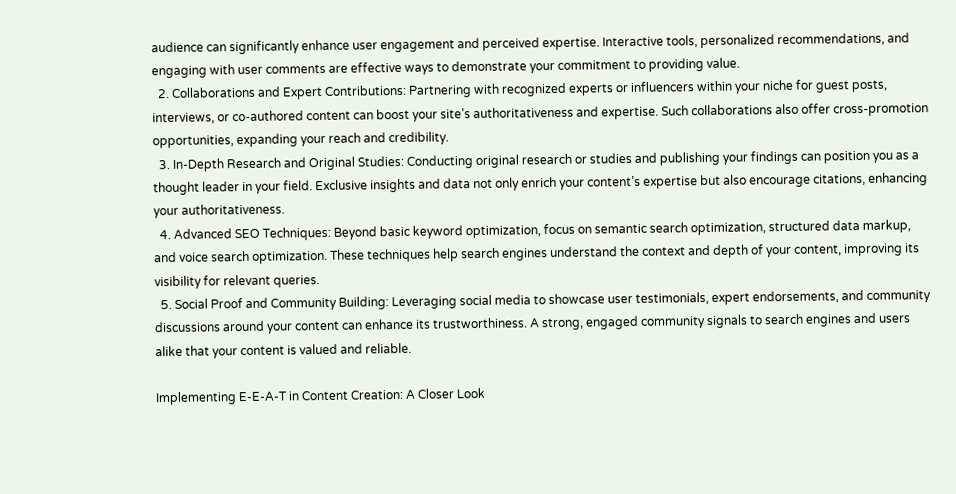audience can significantly enhance user engagement and perceived expertise. Interactive tools, personalized recommendations, and engaging with user comments are effective ways to demonstrate your commitment to providing value.
  2. Collaborations and Expert Contributions: Partnering with recognized experts or influencers within your niche for guest posts, interviews, or co-authored content can boost your site’s authoritativeness and expertise. Such collaborations also offer cross-promotion opportunities, expanding your reach and credibility.
  3. In-Depth Research and Original Studies: Conducting original research or studies and publishing your findings can position you as a thought leader in your field. Exclusive insights and data not only enrich your content’s expertise but also encourage citations, enhancing your authoritativeness.
  4. Advanced SEO Techniques: Beyond basic keyword optimization, focus on semantic search optimization, structured data markup, and voice search optimization. These techniques help search engines understand the context and depth of your content, improving its visibility for relevant queries.
  5. Social Proof and Community Building: Leveraging social media to showcase user testimonials, expert endorsements, and community discussions around your content can enhance its trustworthiness. A strong, engaged community signals to search engines and users alike that your content is valued and reliable.

Implementing E-E-A-T in Content Creation: A Closer Look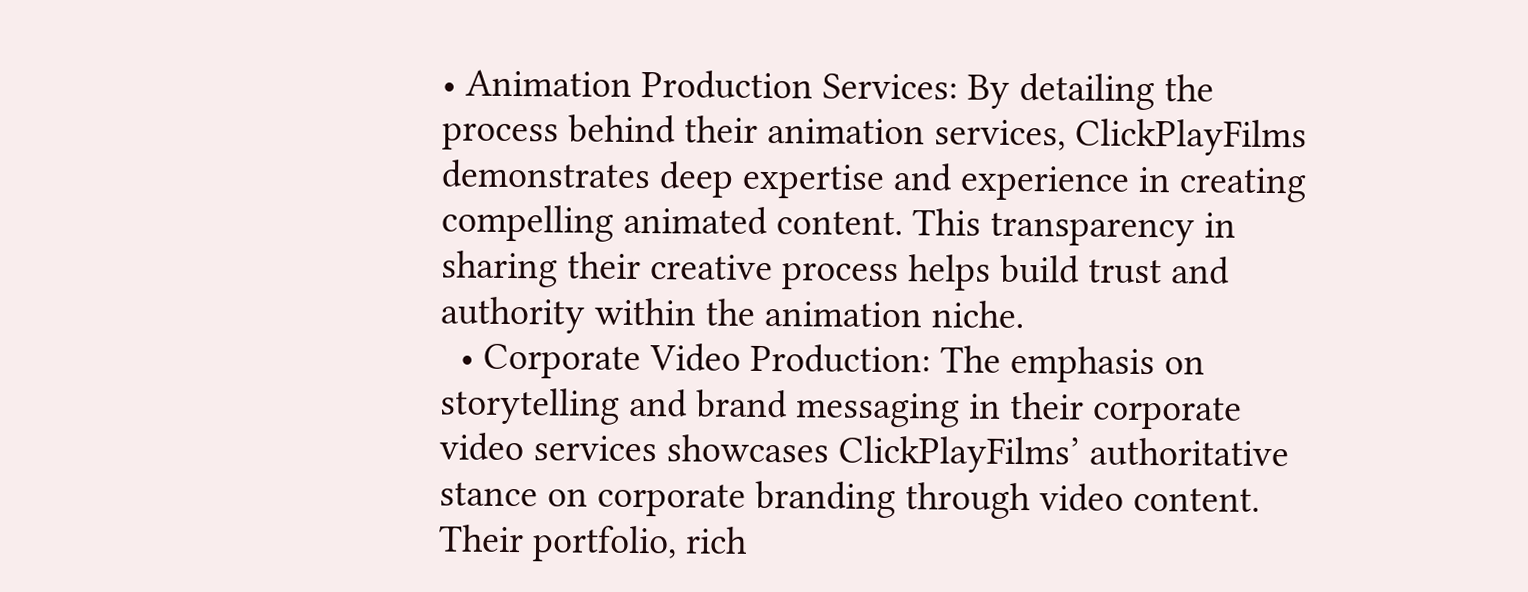• Animation Production Services: By detailing the process behind their animation services, ClickPlayFilms demonstrates deep expertise and experience in creating compelling animated content. This transparency in sharing their creative process helps build trust and authority within the animation niche.
  • Corporate Video Production: The emphasis on storytelling and brand messaging in their corporate video services showcases ClickPlayFilms’ authoritative stance on corporate branding through video content. Their portfolio, rich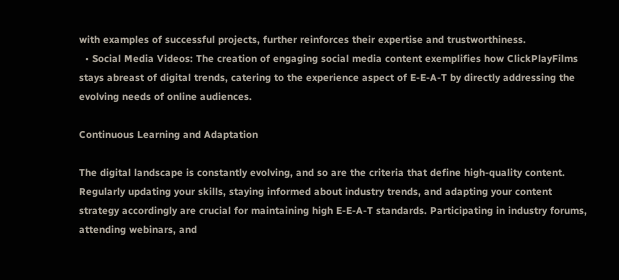with examples of successful projects, further reinforces their expertise and trustworthiness.
  • Social Media Videos: The creation of engaging social media content exemplifies how ClickPlayFilms stays abreast of digital trends, catering to the experience aspect of E-E-A-T by directly addressing the evolving needs of online audiences.

Continuous Learning and Adaptation

The digital landscape is constantly evolving, and so are the criteria that define high-quality content. Regularly updating your skills, staying informed about industry trends, and adapting your content strategy accordingly are crucial for maintaining high E-E-A-T standards. Participating in industry forums, attending webinars, and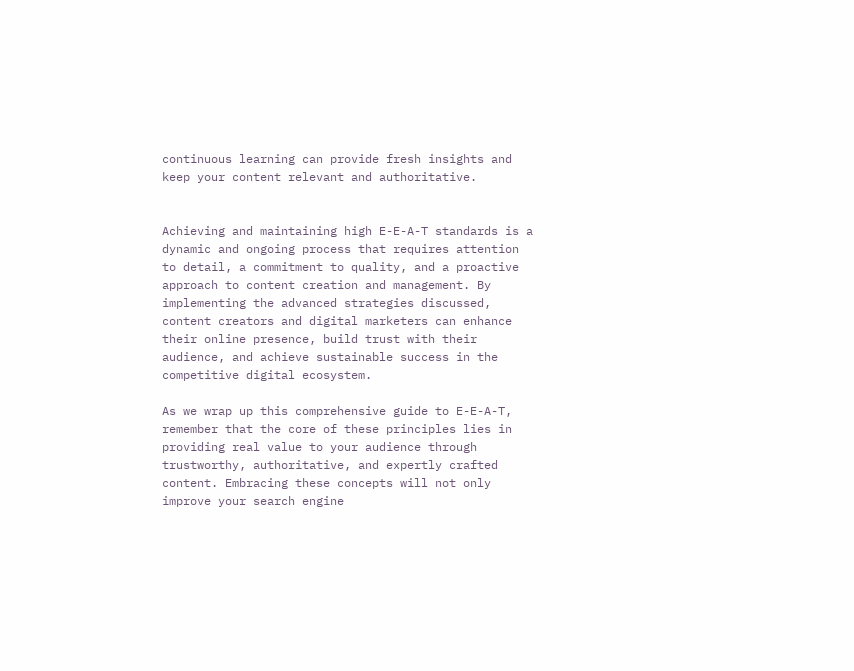continuous learning can provide fresh insights and keep your content relevant and authoritative.


Achieving and maintaining high E-E-A-T standards is a dynamic and ongoing process that requires attention to detail, a commitment to quality, and a proactive approach to content creation and management. By implementing the advanced strategies discussed, content creators and digital marketers can enhance their online presence, build trust with their audience, and achieve sustainable success in the competitive digital ecosystem.

As we wrap up this comprehensive guide to E-E-A-T, remember that the core of these principles lies in providing real value to your audience through trustworthy, authoritative, and expertly crafted content. Embracing these concepts will not only improve your search engine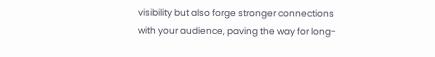visibility but also forge stronger connections with your audience, paving the way for long-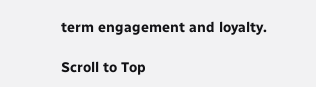term engagement and loyalty.

Scroll to Top